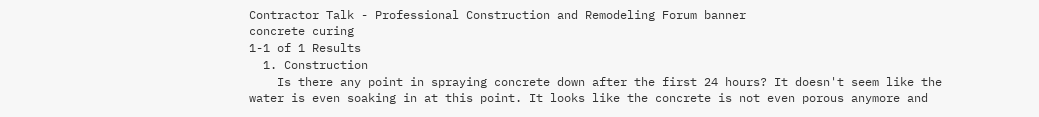Contractor Talk - Professional Construction and Remodeling Forum banner
concrete curing
1-1 of 1 Results
  1. Construction
    Is there any point in spraying concrete down after the first 24 hours? It doesn't seem like the water is even soaking in at this point. It looks like the concrete is not even porous anymore and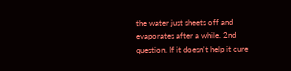the water just sheets off and evaporates after a while. 2nd question. If it doesn't help it cure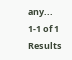any...
1-1 of 1 Results